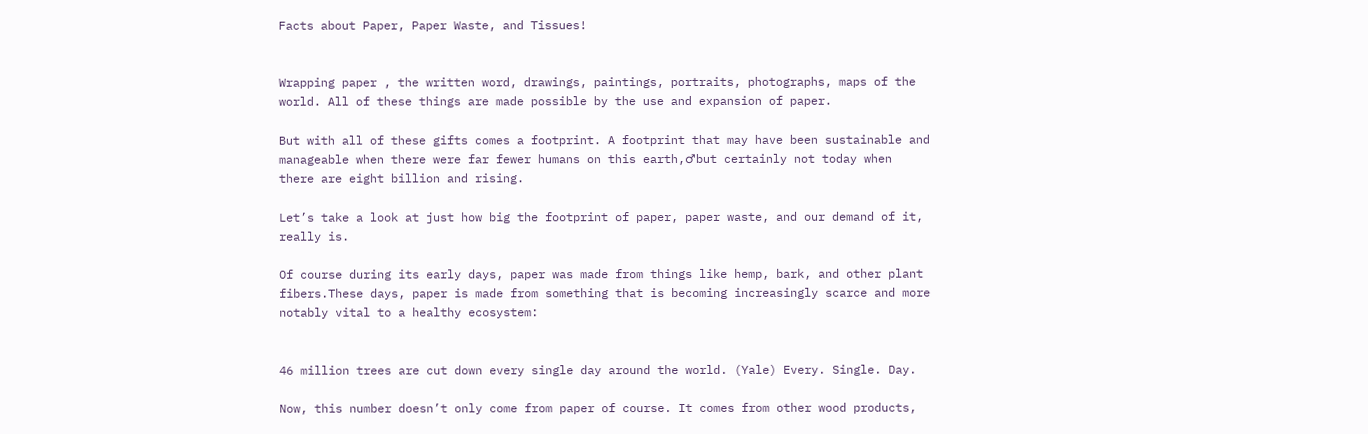Facts about Paper, Paper Waste, and Tissues!


Wrapping paper , the written word, drawings, paintings, portraits, photographs, maps of the world. All of these things are made possible by the use and expansion of paper.

But with all of these gifts comes a footprint. A footprint that may have been sustainable and manageable when there were far fewer humans on this earth,♂but certainly not today when there are eight billion and rising.

Let’s take a look at just how big the footprint of paper, paper waste, and our demand of it, really is.

Of course during its early days, paper was made from things like hemp, bark, and other plant fibers.These days, paper is made from something that is becoming increasingly scarce and more notably vital to a healthy ecosystem:


46 million trees are cut down every single day around the world. (Yale) Every. Single. Day.

Now, this number doesn’t only come from paper of course. It comes from other wood products,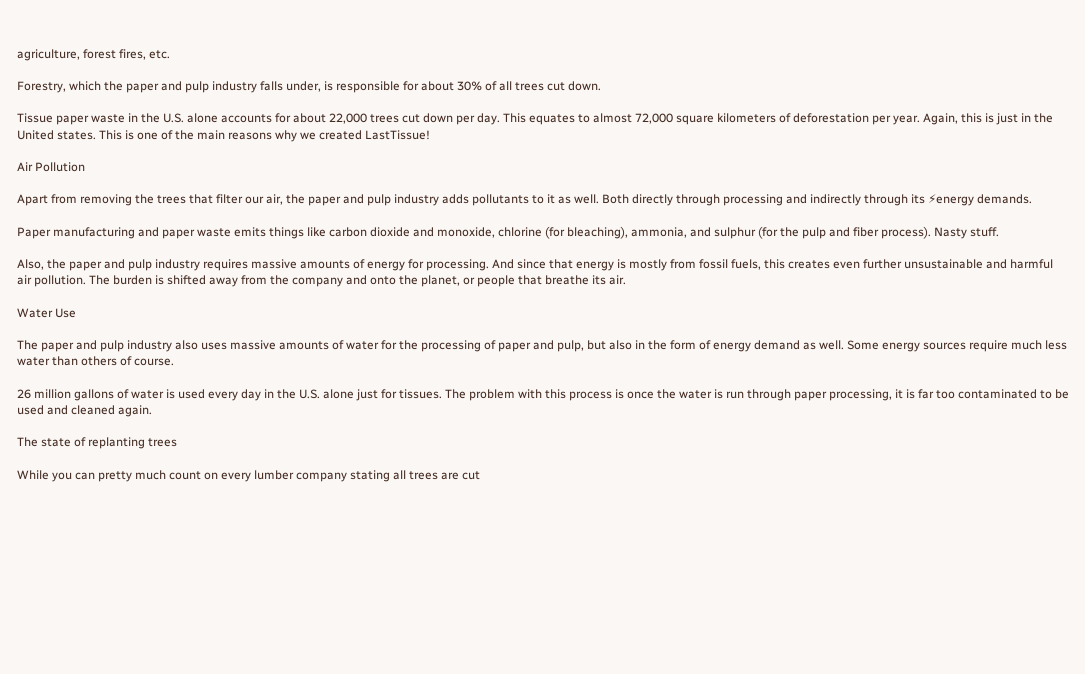agriculture, forest fires, etc.

Forestry, which the paper and pulp industry falls under, is responsible for about 30% of all trees cut down.

Tissue paper waste in the U.S. alone accounts for about 22,000 trees cut down per day. This equates to almost 72,000 square kilometers of deforestation per year. Again, this is just in the United states. This is one of the main reasons why we created LastTissue!

Air Pollution

Apart from removing the trees that filter our air, the paper and pulp industry adds pollutants to it as well. Both directly through processing and indirectly through its ⚡energy demands.

Paper manufacturing and paper waste emits things like carbon dioxide and monoxide, chlorine (for bleaching), ammonia, and sulphur (for the pulp and fiber process). Nasty stuff.

Also, the paper and pulp industry requires massive amounts of energy for processing. And since that energy is mostly from fossil fuels, this creates even further unsustainable and harmful air pollution. The burden is shifted away from the company and onto the planet, or people that breathe its air.

Water Use

The paper and pulp industry also uses massive amounts of water for the processing of paper and pulp, but also in the form of energy demand as well. Some energy sources require much less water than others of course.

26 million gallons of water is used every day in the U.S. alone just for tissues. The problem with this process is once the water is run through paper processing, it is far too contaminated to be used and cleaned again.

The state of replanting trees

While you can pretty much count on every lumber company stating all trees are cut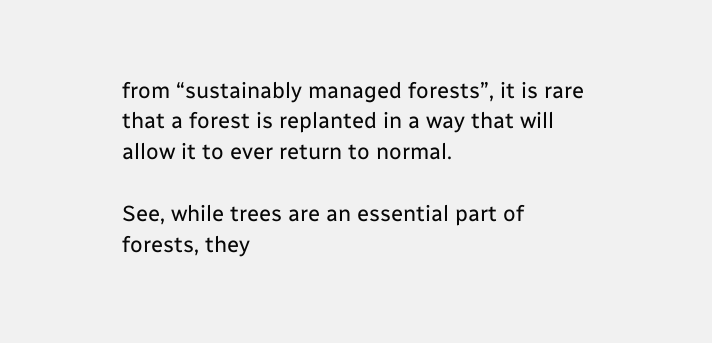from “sustainably managed forests”, it is rare that a forest is replanted in a way that will allow it to ever return to normal.

See, while trees are an essential part of forests, they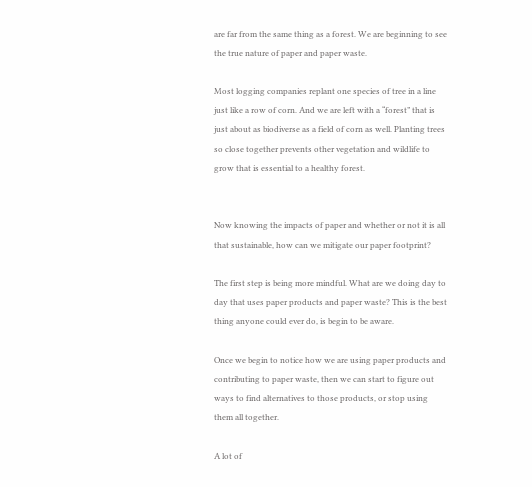are far from the same thing as a forest. We are beginning to see the true nature of paper and paper waste.

Most logging companies replant one species of tree in a line just like a row of corn. And we are left with a “forest” that is just about as biodiverse as a field of corn as well. Planting trees so close together prevents other vegetation and wildlife to grow that is essential to a healthy forest.


Now knowing the impacts of paper and whether or not it is all that sustainable, how can we mitigate our paper footprint?

The first step is being more mindful. What are we doing day to day that uses paper products and paper waste? This is the best thing anyone could ever do, is begin to be aware.

Once we begin to notice how we are using paper products and contributing to paper waste, then we can start to figure out ways to find alternatives to those products, or stop using them all together.

A lot of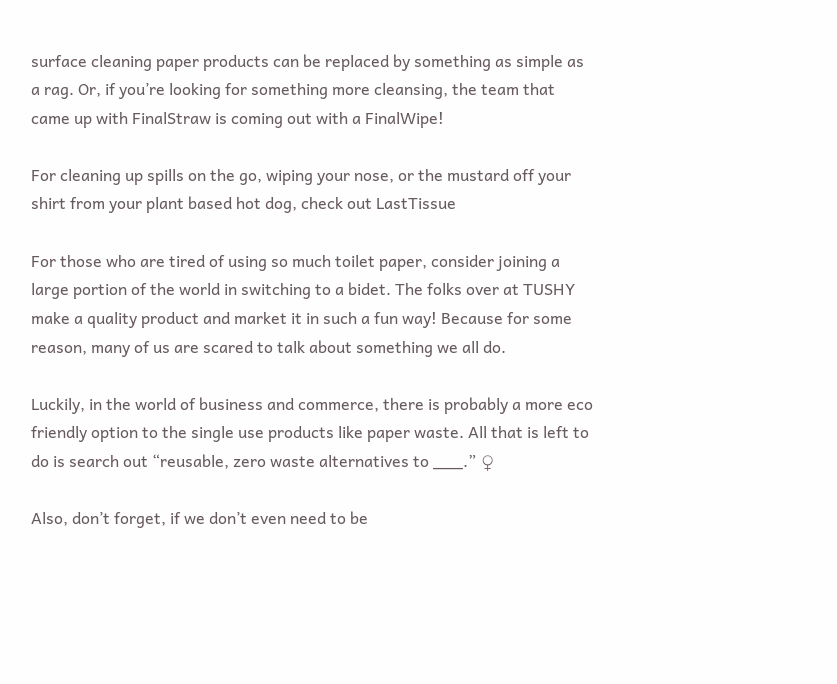surface cleaning paper products can be replaced by something as simple as a rag. Or, if you’re looking for something more cleansing, the team that came up with FinalStraw is coming out with a FinalWipe!

For cleaning up spills on the go, wiping your nose, or the mustard off your shirt from your plant based hot dog, check out LastTissue

For those who are tired of using so much toilet paper, consider joining a large portion of the world in switching to a bidet. The folks over at TUSHY make a quality product and market it in such a fun way! Because for some reason, many of us are scared to talk about something we all do.

Luckily, in the world of business and commerce, there is probably a more eco friendly option to the single use products like paper waste. All that is left to do is search out “reusable, zero waste alternatives to ___.” ♀

Also, don’t forget, if we don’t even need to be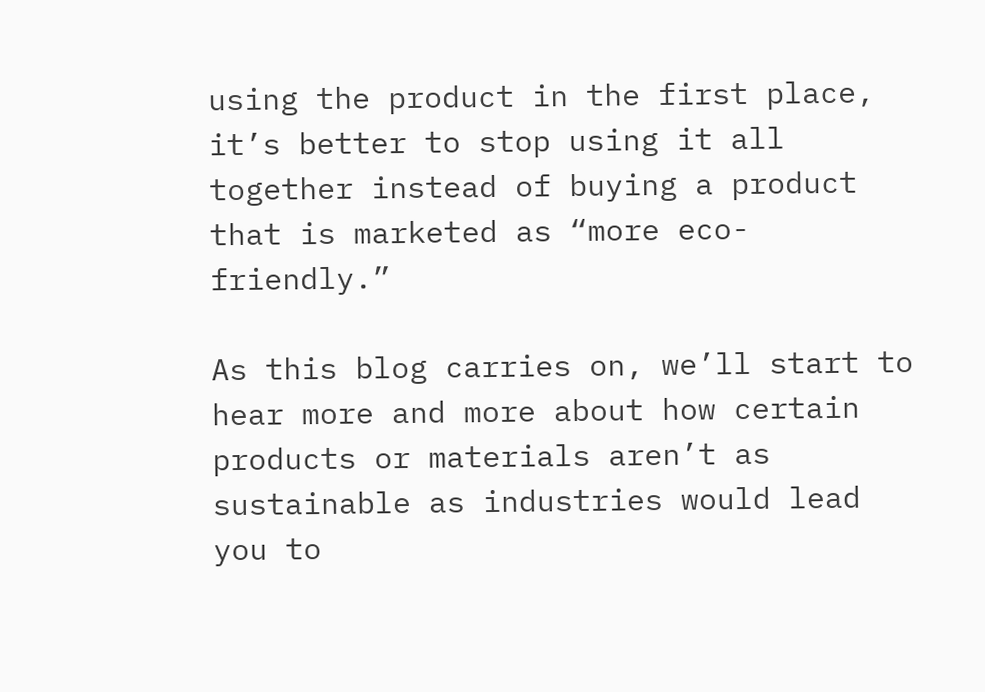using the product in the first place, it’s better to stop using it all together instead of buying a product that is marketed as “more eco-friendly.”

As this blog carries on, we’ll start to hear more and more about how certain products or materials aren’t as sustainable as industries would lead you to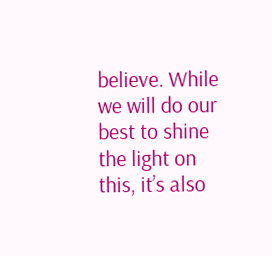believe. While we will do our best to shine the light on this, it’s also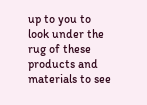up to you to look under the rug of these products and materials to see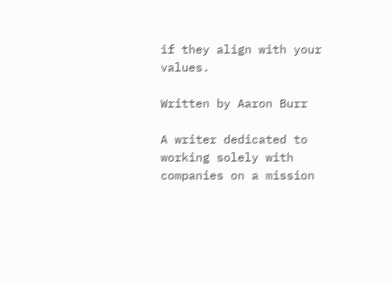if they align with your values.

Written by Aaron Burr

A writer dedicated to working solely with companies on a mission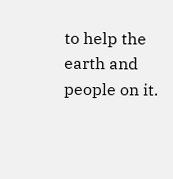to help the earth and people on it.